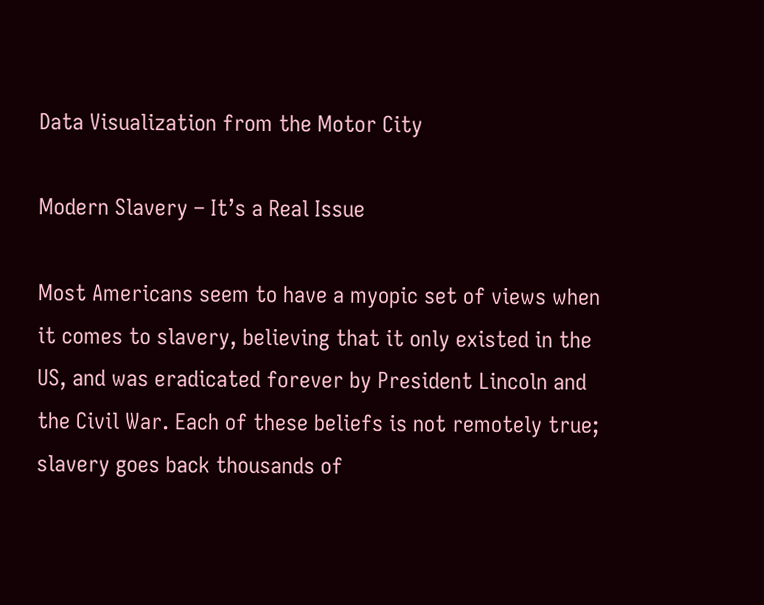Data Visualization from the Motor City

Modern Slavery – It’s a Real Issue

Most Americans seem to have a myopic set of views when it comes to slavery, believing that it only existed in the US, and was eradicated forever by President Lincoln and the Civil War. Each of these beliefs is not remotely true; slavery goes back thousands of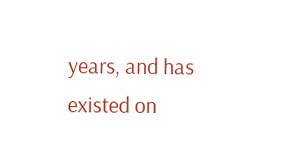years, and has existed on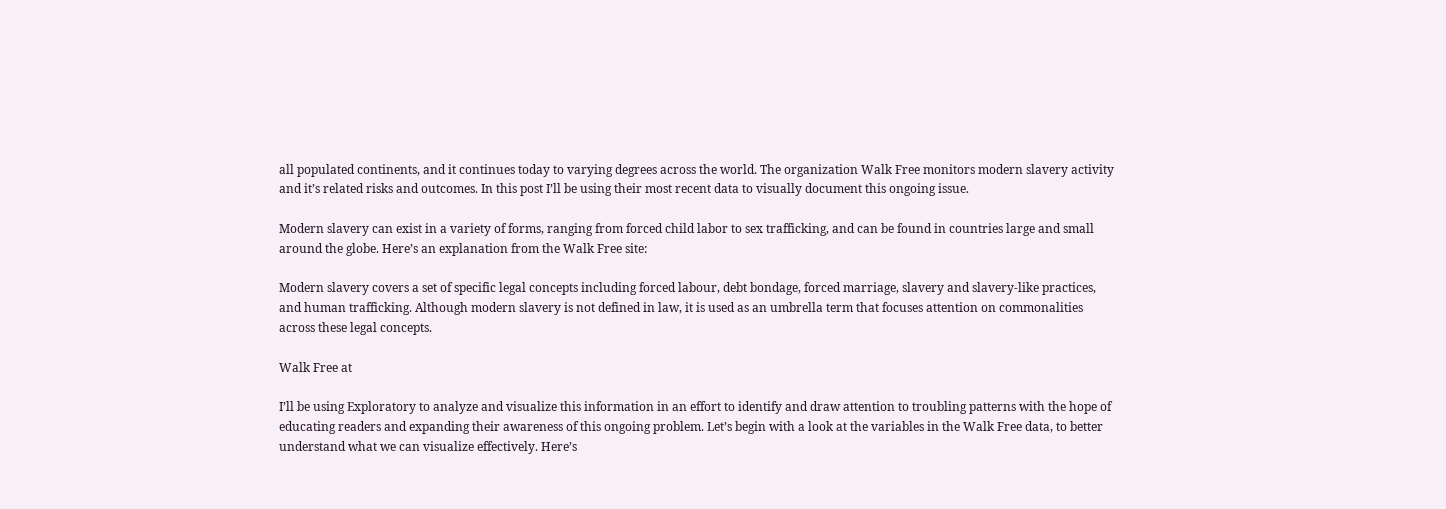all populated continents, and it continues today to varying degrees across the world. The organization Walk Free monitors modern slavery activity and it’s related risks and outcomes. In this post I’ll be using their most recent data to visually document this ongoing issue.

Modern slavery can exist in a variety of forms, ranging from forced child labor to sex trafficking, and can be found in countries large and small around the globe. Here’s an explanation from the Walk Free site:

Modern slavery covers a set of specific legal concepts including forced labour, debt bondage, forced marriage, slavery and slavery-like practices, and human trafficking. Although modern slavery is not defined in law, it is used as an umbrella term that focuses attention on commonalities across these legal concepts.

Walk Free at

I’ll be using Exploratory to analyze and visualize this information in an effort to identify and draw attention to troubling patterns with the hope of educating readers and expanding their awareness of this ongoing problem. Let’s begin with a look at the variables in the Walk Free data, to better understand what we can visualize effectively. Here’s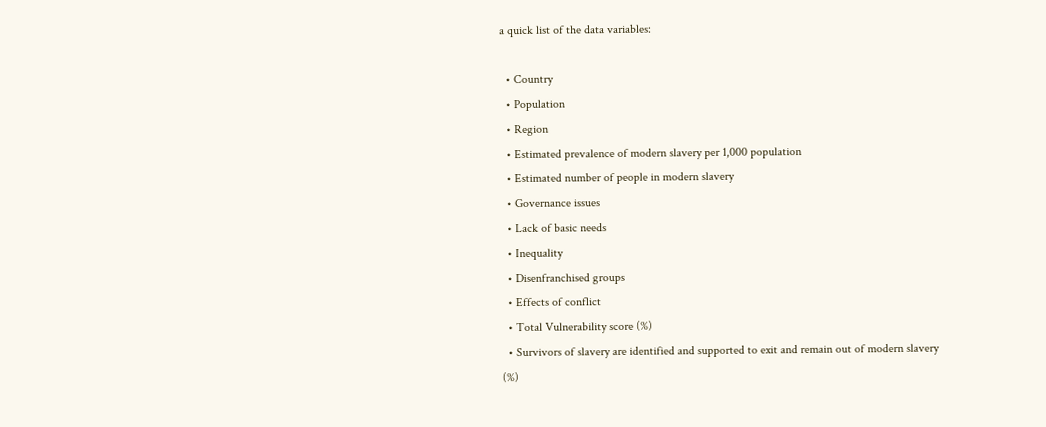a quick list of the data variables:

  • Country
  • Population
  • Region
  • Estimated prevalence of modern slavery per 1,000 population
  • Estimated number of people in modern slavery
  • Governance issues
  • Lack of basic needs
  • Inequality
  • Disenfranchised groups
  • Effects of conflict
  • Total Vulnerability score (%)
  • Survivors of slavery are identified and supported to exit and remain out of modern slavery (%)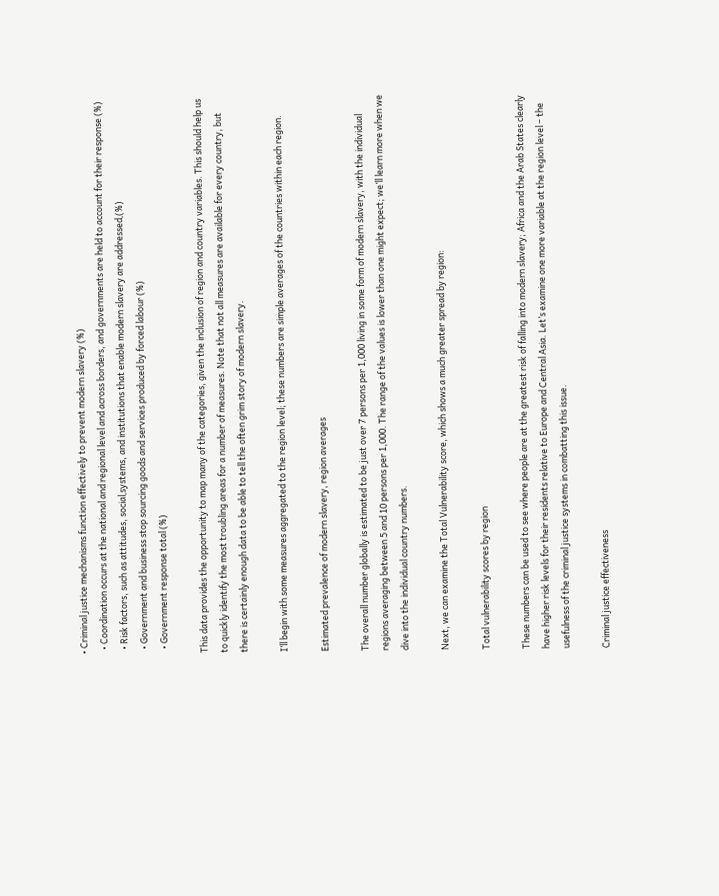• Criminal justice mechanisms function effectively to prevent modern slavery (%)
  • Coordination occurs at the national and regional level and across borders, and governments are held to account for their response (%)
  • Risk factors, such as attitudes, social␣systems, and institutions that enable modern slavery are addressed␣(%)
  • Government and business stop sourcing goods and services produced by forced labour (%)
  • Government response total (%)

This data provides the opportunity to map many of the categories, given the inclusion of region and country variables. This should help us to quickly identify the most troubling areas for a number of measures. Note that not all measures are available for every country, but there is certainly enough data to be able to tell the often grim story of modern slavery.

I’ll begin with some measures aggregated to the region level; these numbers are simple averages of the countries within each region.

Estimated prevalence of modern slavery, region averages

The overall number globally is estimated to be just over 7 persons per 1,000 living in some form of modern slavery, with the individual regions averaging between 5 and 10 persons per 1,000. The range of the values is lower than one might expect; we’ll learn more when we dive into the individual country numbers.

Next, we can examine the Total Vulnerability score, which shows a much greater spread by region:

Total vulnerability scores by region

These numbers can be used to see where people are at the greatest risk of falling into modern slavery; Africa and the Arab States clearly have higher risk levels for their residents relative to Europe and Central Asia. Let’s examine one more variable at the region level – the usefulness of the criminal justice systems in combatting this issue.

Criminal justice effectiveness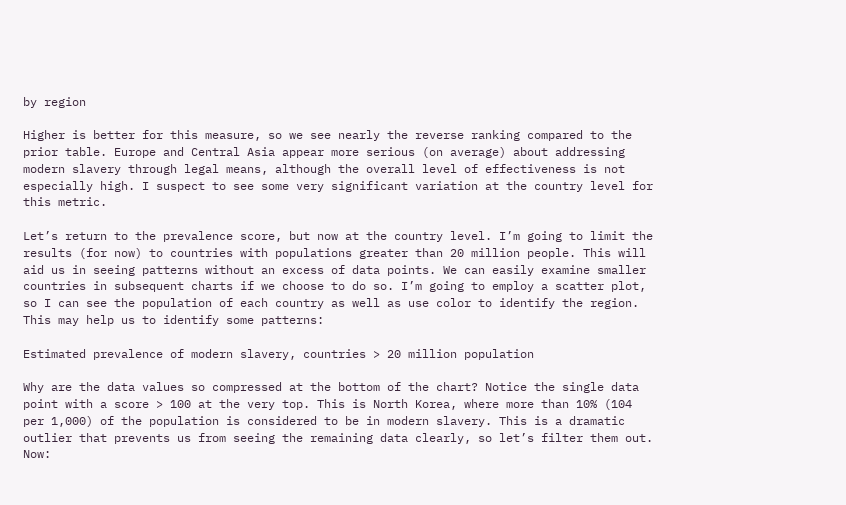by region

Higher is better for this measure, so we see nearly the reverse ranking compared to the prior table. Europe and Central Asia appear more serious (on average) about addressing modern slavery through legal means, although the overall level of effectiveness is not especially high. I suspect to see some very significant variation at the country level for this metric.

Let’s return to the prevalence score, but now at the country level. I’m going to limit the results (for now) to countries with populations greater than 20 million people. This will aid us in seeing patterns without an excess of data points. We can easily examine smaller countries in subsequent charts if we choose to do so. I’m going to employ a scatter plot, so I can see the population of each country as well as use color to identify the region. This may help us to identify some patterns:

Estimated prevalence of modern slavery, countries > 20 million population

Why are the data values so compressed at the bottom of the chart? Notice the single data point with a score > 100 at the very top. This is North Korea, where more than 10% (104 per 1,000) of the population is considered to be in modern slavery. This is a dramatic outlier that prevents us from seeing the remaining data clearly, so let’s filter them out. Now: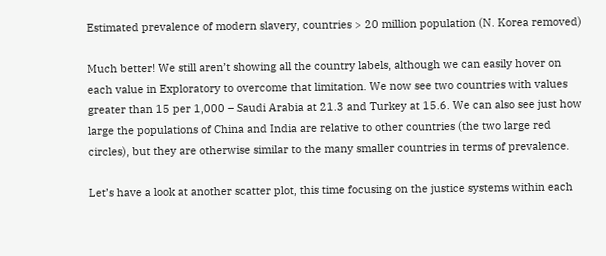Estimated prevalence of modern slavery, countries > 20 million population (N. Korea removed)

Much better! We still aren’t showing all the country labels, although we can easily hover on each value in Exploratory to overcome that limitation. We now see two countries with values greater than 15 per 1,000 – Saudi Arabia at 21.3 and Turkey at 15.6. We can also see just how large the populations of China and India are relative to other countries (the two large red circles), but they are otherwise similar to the many smaller countries in terms of prevalence.

Let’s have a look at another scatter plot, this time focusing on the justice systems within each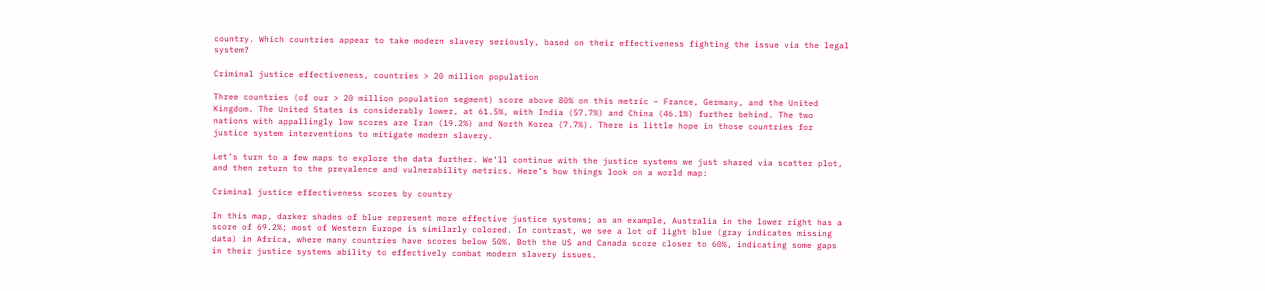country. Which countries appear to take modern slavery seriously, based on their effectiveness fighting the issue via the legal system?

Criminal justice effectiveness, countries > 20 million population

Three countries (of our > 20 million population segment) score above 80% on this metric – France, Germany, and the United Kingdom. The United States is considerably lower, at 61.5%, with India (57.7%) and China (46.1%) further behind. The two nations with appallingly low scores are Iran (19.2%) and North Korea (7.7%). There is little hope in those countries for justice system interventions to mitigate modern slavery.

Let’s turn to a few maps to explore the data further. We’ll continue with the justice systems we just shared via scatter plot, and then return to the prevalence and vulnerability metrics. Here’s how things look on a world map:

Criminal justice effectiveness scores by country

In this map, darker shades of blue represent more effective justice systems; as an example, Australia in the lower right has a score of 69.2%; most of Western Europe is similarly colored. In contrast, we see a lot of light blue (gray indicates missing data) in Africa, where many countries have scores below 50%. Both the US and Canada score closer to 60%, indicating some gaps in their justice systems ability to effectively combat modern slavery issues.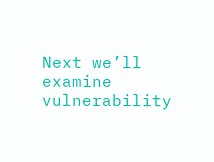Next we’ll examine vulnerability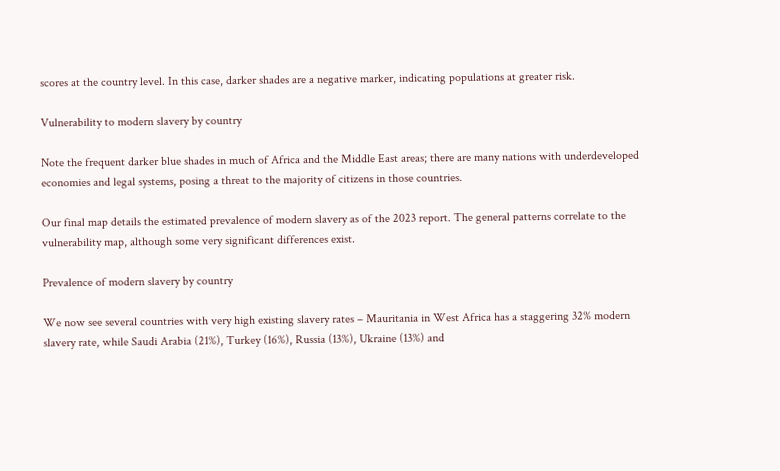scores at the country level. In this case, darker shades are a negative marker, indicating populations at greater risk.

Vulnerability to modern slavery by country

Note the frequent darker blue shades in much of Africa and the Middle East areas; there are many nations with underdeveloped economies and legal systems, posing a threat to the majority of citizens in those countries.

Our final map details the estimated prevalence of modern slavery as of the 2023 report. The general patterns correlate to the vulnerability map, although some very significant differences exist.

Prevalence of modern slavery by country

We now see several countries with very high existing slavery rates – Mauritania in West Africa has a staggering 32% modern slavery rate, while Saudi Arabia (21%), Turkey (16%), Russia (13%), Ukraine (13%) and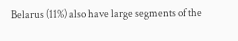Belarus (11%) also have large segments of the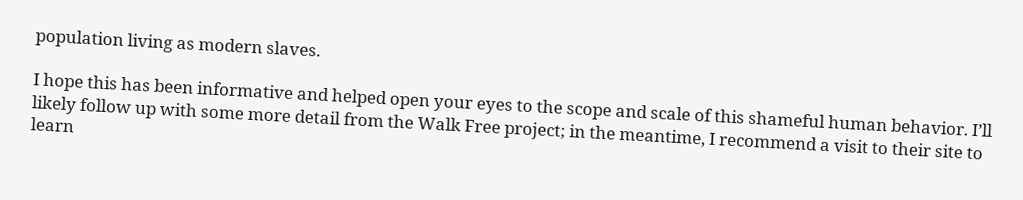population living as modern slaves.

I hope this has been informative and helped open your eyes to the scope and scale of this shameful human behavior. I’ll likely follow up with some more detail from the Walk Free project; in the meantime, I recommend a visit to their site to learn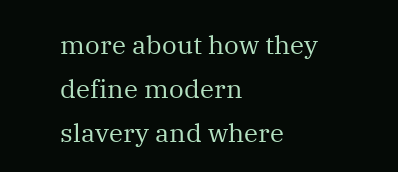more about how they define modern slavery and where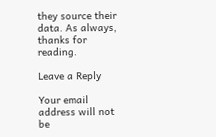they source their data. As always, thanks for reading.

Leave a Reply

Your email address will not be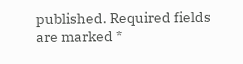published. Required fields are marked *